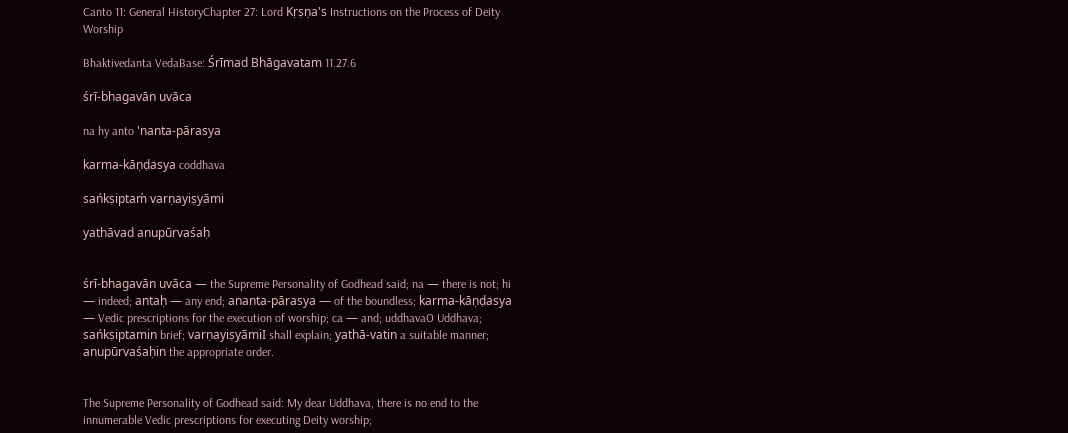Canto 11: General HistoryChapter 27: Lord Kṛṣṇa's Instructions on the Process of Deity Worship

Bhaktivedanta VedaBase: Śrīmad Bhāgavatam 11.27.6

śrī-bhagavān uvāca

na hy anto 'nanta-pārasya

karma-kāṇḍasya coddhava

sańkṣiptaḿ varṇayiṣyāmi

yathāvad anupūrvaśaḥ


śrī-bhagavān uvāca — the Supreme Personality of Godhead said; na — there is not; hi — indeed; antaḥ — any end; ananta-pārasya — of the boundless; karma-kāṇḍasya — Vedic prescriptions for the execution of worship; ca — and; uddhavaO Uddhava; sańkṣiptamin brief; varṇayiṣyāmiI shall explain; yathā-vatin a suitable manner; anupūrvaśaḥin the appropriate order.


The Supreme Personality of Godhead said: My dear Uddhava, there is no end to the innumerable Vedic prescriptions for executing Deity worship;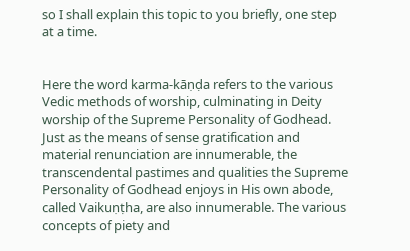so I shall explain this topic to you briefly, one step at a time.


Here the word karma-kāṇḍa refers to the various Vedic methods of worship, culminating in Deity worship of the Supreme Personality of Godhead. Just as the means of sense gratification and material renunciation are innumerable, the transcendental pastimes and qualities the Supreme Personality of Godhead enjoys in His own abode, called Vaikuṇṭha, are also innumerable. The various concepts of piety and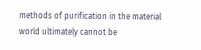methods of purification in the material world ultimately cannot be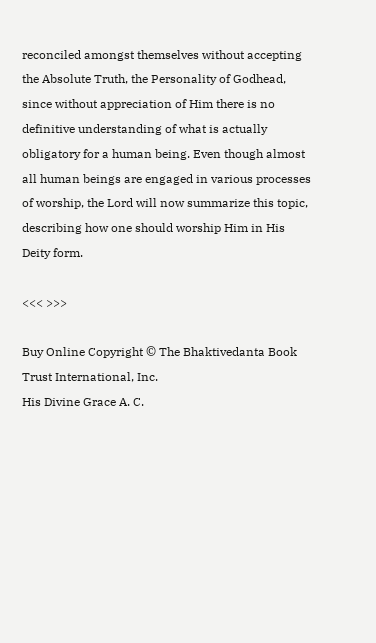reconciled amongst themselves without accepting the Absolute Truth, the Personality of Godhead, since without appreciation of Him there is no definitive understanding of what is actually obligatory for a human being. Even though almost all human beings are engaged in various processes of worship, the Lord will now summarize this topic, describing how one should worship Him in His Deity form.

<<< >>>

Buy Online Copyright © The Bhaktivedanta Book Trust International, Inc.
His Divine Grace A. C.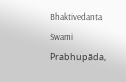Bhaktivedanta Swami Prabhupāda,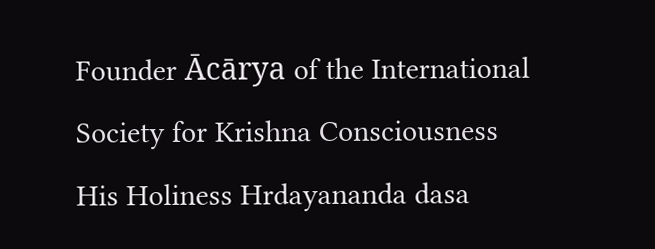Founder Ācārya of the International Society for Krishna Consciousness
His Holiness Hrdayananda dasa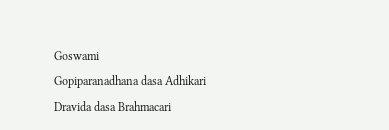Goswami
Gopiparanadhana dasa Adhikari
Dravida dasa Brahmacari